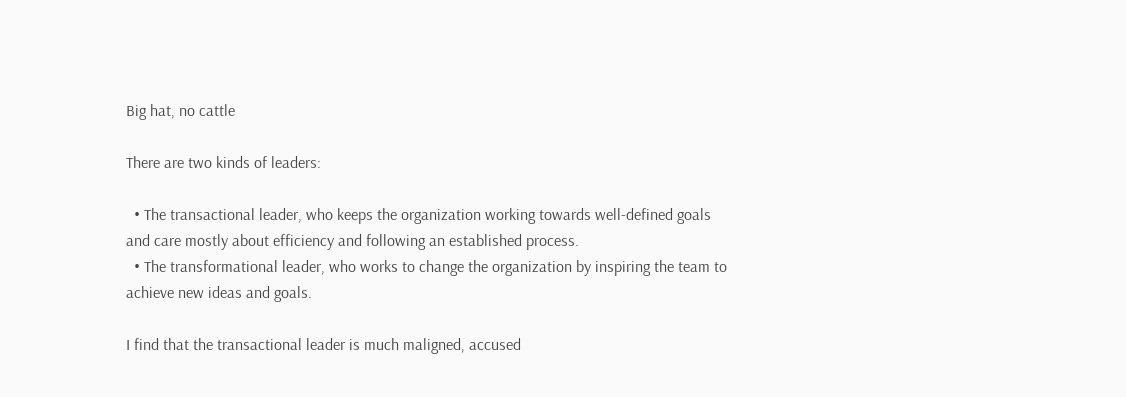Big hat, no cattle

There are two kinds of leaders:

  • The transactional leader, who keeps the organization working towards well-defined goals and care mostly about efficiency and following an established process.
  • The transformational leader, who works to change the organization by inspiring the team to achieve new ideas and goals.

I find that the transactional leader is much maligned, accused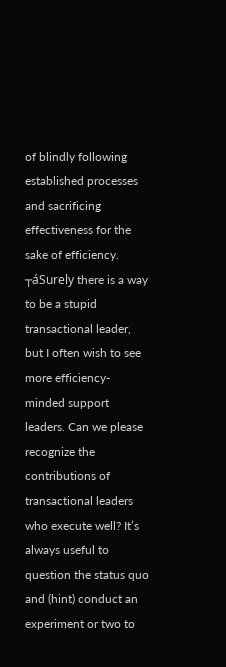of blindly following established processes and sacrificing effectiveness for the sake of efficiency. ┬áSurely there is a way to be a stupid transactional leader, but I often wish to see more efficiency-minded support leaders. Can we please recognize the contributions of transactional leaders who execute well? It’s always useful to question the status quo and (hint) conduct an experiment or two to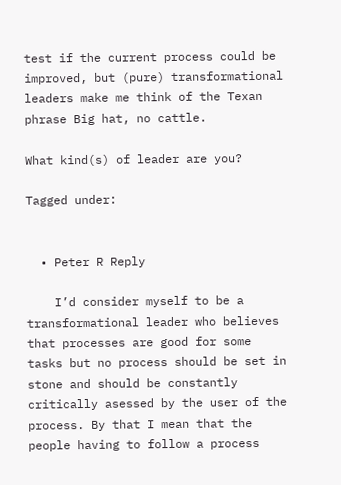test if the current process could be improved, but (pure) transformational leaders make me think of the Texan phrase Big hat, no cattle.

What kind(s) of leader are you?

Tagged under:


  • Peter R Reply

    I’d consider myself to be a transformational leader who believes that processes are good for some tasks but no process should be set in stone and should be constantly critically asessed by the user of the process. By that I mean that the people having to follow a process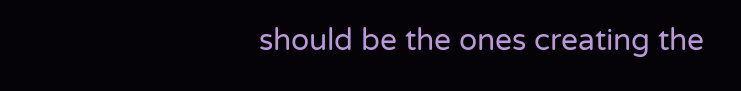should be the ones creating the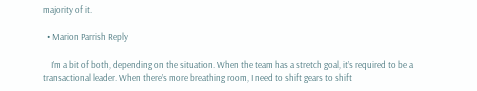majority of it.

  • Marion Parrish Reply

    I’m a bit of both, depending on the situation. When the team has a stretch goal, it’s required to be a transactional leader. When there’s more breathing room, I need to shift gears to shift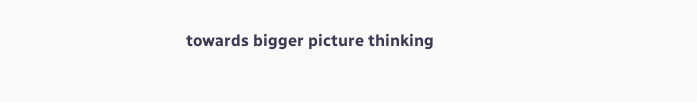towards bigger picture thinking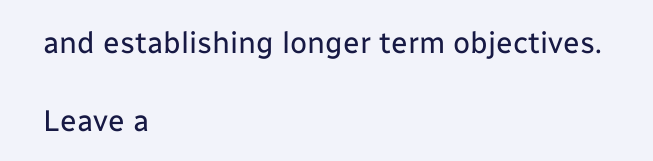and establishing longer term objectives.

Leave a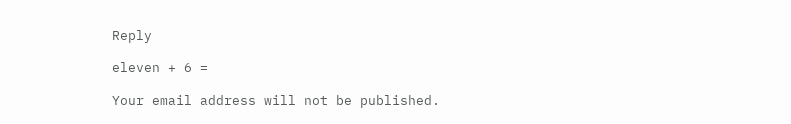Reply

eleven + 6 =

Your email address will not be published.